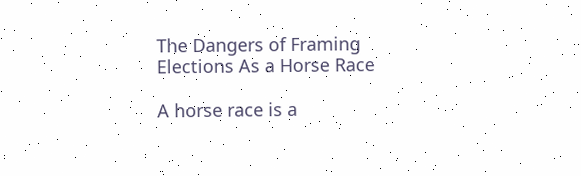The Dangers of Framing Elections As a Horse Race

A horse race is a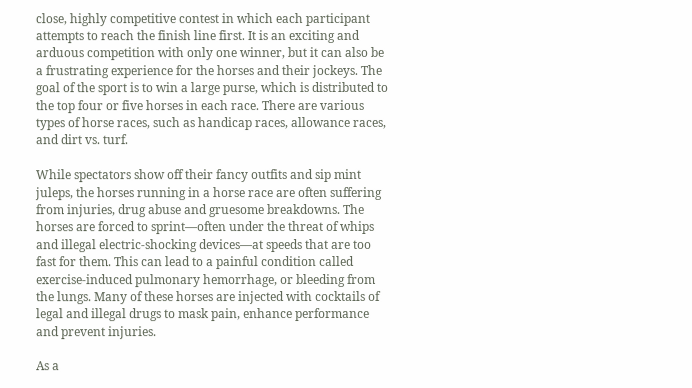close, highly competitive contest in which each participant attempts to reach the finish line first. It is an exciting and arduous competition with only one winner, but it can also be a frustrating experience for the horses and their jockeys. The goal of the sport is to win a large purse, which is distributed to the top four or five horses in each race. There are various types of horse races, such as handicap races, allowance races, and dirt vs. turf.

While spectators show off their fancy outfits and sip mint juleps, the horses running in a horse race are often suffering from injuries, drug abuse and gruesome breakdowns. The horses are forced to sprint—often under the threat of whips and illegal electric-shocking devices—at speeds that are too fast for them. This can lead to a painful condition called exercise-induced pulmonary hemorrhage, or bleeding from the lungs. Many of these horses are injected with cocktails of legal and illegal drugs to mask pain, enhance performance and prevent injuries.

As a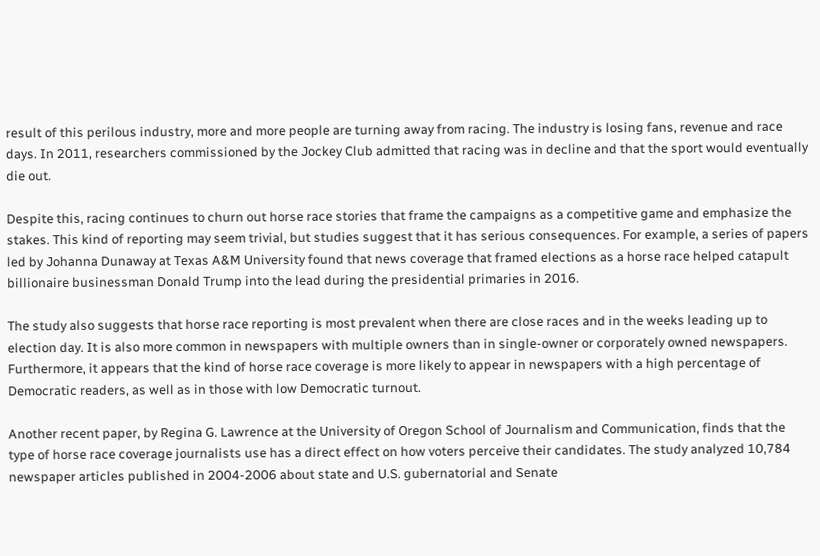result of this perilous industry, more and more people are turning away from racing. The industry is losing fans, revenue and race days. In 2011, researchers commissioned by the Jockey Club admitted that racing was in decline and that the sport would eventually die out.

Despite this, racing continues to churn out horse race stories that frame the campaigns as a competitive game and emphasize the stakes. This kind of reporting may seem trivial, but studies suggest that it has serious consequences. For example, a series of papers led by Johanna Dunaway at Texas A&M University found that news coverage that framed elections as a horse race helped catapult billionaire businessman Donald Trump into the lead during the presidential primaries in 2016.

The study also suggests that horse race reporting is most prevalent when there are close races and in the weeks leading up to election day. It is also more common in newspapers with multiple owners than in single-owner or corporately owned newspapers. Furthermore, it appears that the kind of horse race coverage is more likely to appear in newspapers with a high percentage of Democratic readers, as well as in those with low Democratic turnout.

Another recent paper, by Regina G. Lawrence at the University of Oregon School of Journalism and Communication, finds that the type of horse race coverage journalists use has a direct effect on how voters perceive their candidates. The study analyzed 10,784 newspaper articles published in 2004-2006 about state and U.S. gubernatorial and Senate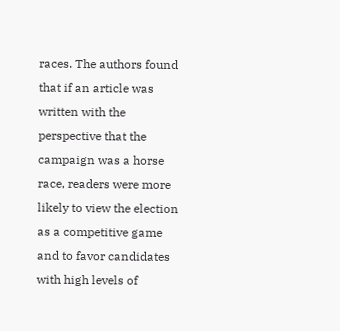races. The authors found that if an article was written with the perspective that the campaign was a horse race, readers were more likely to view the election as a competitive game and to favor candidates with high levels of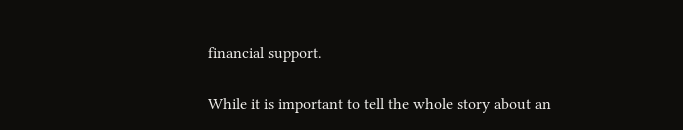financial support.

While it is important to tell the whole story about an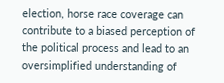election, horse race coverage can contribute to a biased perception of the political process and lead to an oversimplified understanding of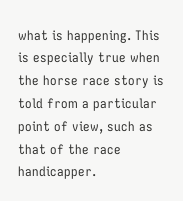what is happening. This is especially true when the horse race story is told from a particular point of view, such as that of the race handicapper.